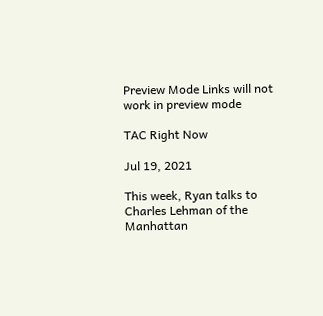Preview Mode Links will not work in preview mode

TAC Right Now

Jul 19, 2021

This week, Ryan talks to Charles Lehman of the Manhattan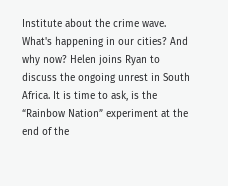Institute about the crime wave. What's happening in our cities? And why now? Helen joins Ryan to discuss the ongoing unrest in South Africa. It is time to ask, is the “Rainbow Nation” experiment at the end of the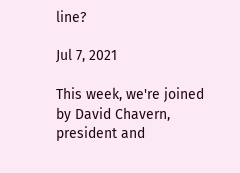line?

Jul 7, 2021

This week, we're joined by David Chavern, president and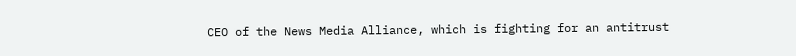CEO of the News Media Alliance, which is fighting for an antitrust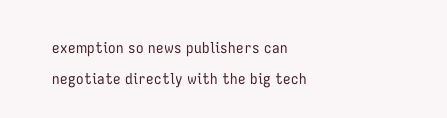exemption so news publishers can negotiate directly with the big tech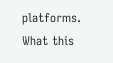platforms. What this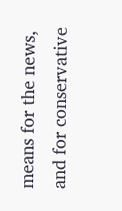means for the news, and for conservative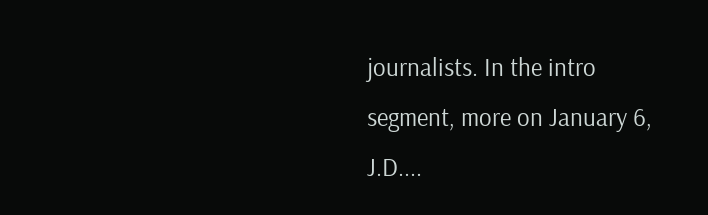journalists. In the intro segment, more on January 6, J.D....